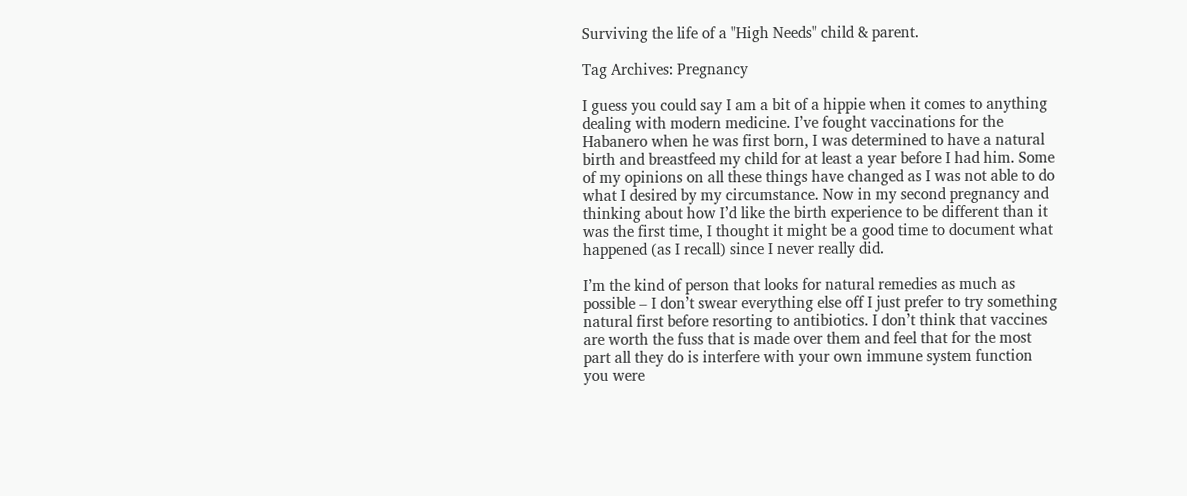Surviving the life of a "High Needs" child & parent.

Tag Archives: Pregnancy

I guess you could say I am a bit of a hippie when it comes to anything dealing with modern medicine. I’ve fought vaccinations for the Habanero when he was first born, I was determined to have a natural birth and breastfeed my child for at least a year before I had him. Some of my opinions on all these things have changed as I was not able to do what I desired by my circumstance. Now in my second pregnancy and thinking about how I’d like the birth experience to be different than it was the first time, I thought it might be a good time to document what happened (as I recall) since I never really did.

I’m the kind of person that looks for natural remedies as much as possible – I don’t swear everything else off I just prefer to try something natural first before resorting to antibiotics. I don’t think that vaccines are worth the fuss that is made over them and feel that for the most part all they do is interfere with your own immune system function you were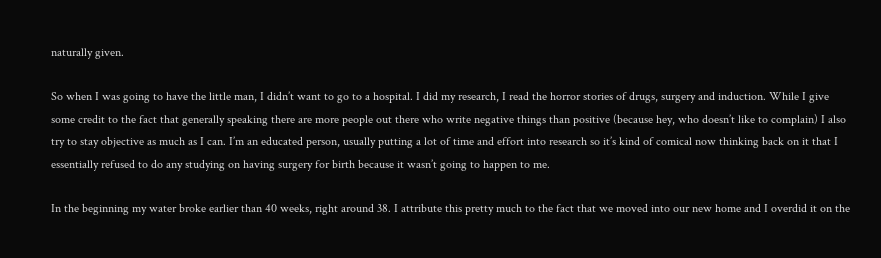naturally given.

So when I was going to have the little man, I didn’t want to go to a hospital. I did my research, I read the horror stories of drugs, surgery and induction. While I give some credit to the fact that generally speaking there are more people out there who write negative things than positive (because hey, who doesn’t like to complain) I also try to stay objective as much as I can. I’m an educated person, usually putting a lot of time and effort into research so it’s kind of comical now thinking back on it that I essentially refused to do any studying on having surgery for birth because it wasn’t going to happen to me.

In the beginning my water broke earlier than 40 weeks, right around 38. I attribute this pretty much to the fact that we moved into our new home and I overdid it on the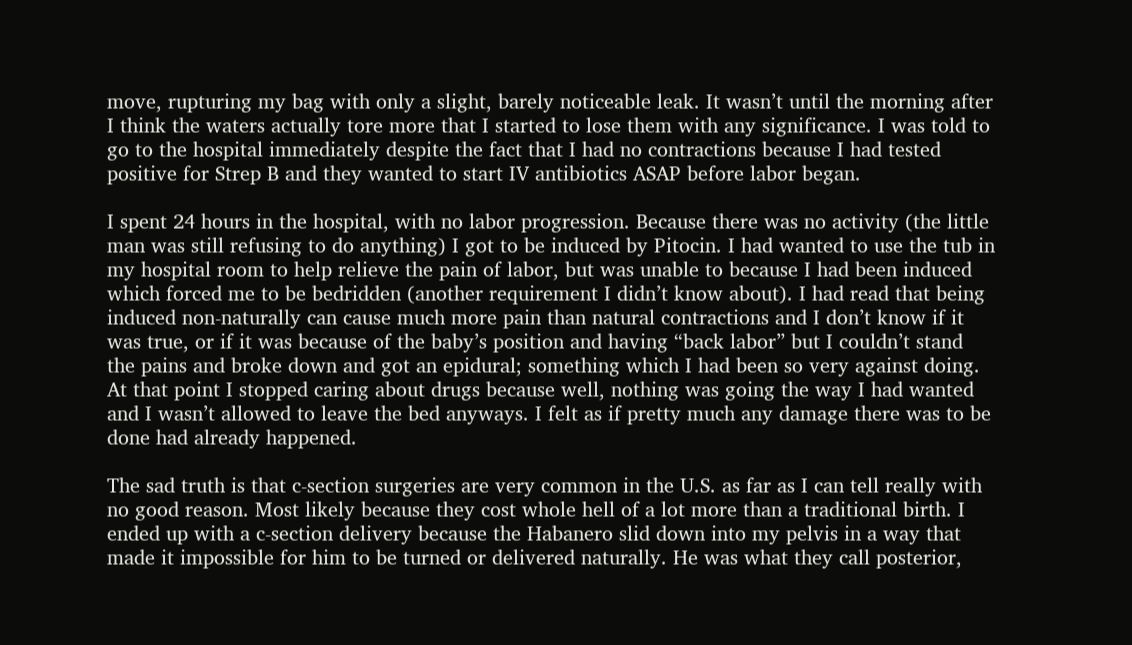move, rupturing my bag with only a slight, barely noticeable leak. It wasn’t until the morning after I think the waters actually tore more that I started to lose them with any significance. I was told to go to the hospital immediately despite the fact that I had no contractions because I had tested positive for Strep B and they wanted to start IV antibiotics ASAP before labor began.

I spent 24 hours in the hospital, with no labor progression. Because there was no activity (the little man was still refusing to do anything) I got to be induced by Pitocin. I had wanted to use the tub in my hospital room to help relieve the pain of labor, but was unable to because I had been induced which forced me to be bedridden (another requirement I didn’t know about). I had read that being induced non-naturally can cause much more pain than natural contractions and I don’t know if it was true, or if it was because of the baby’s position and having “back labor” but I couldn’t stand the pains and broke down and got an epidural; something which I had been so very against doing. At that point I stopped caring about drugs because well, nothing was going the way I had wanted and I wasn’t allowed to leave the bed anyways. I felt as if pretty much any damage there was to be done had already happened.

The sad truth is that c-section surgeries are very common in the U.S. as far as I can tell really with no good reason. Most likely because they cost whole hell of a lot more than a traditional birth. I ended up with a c-section delivery because the Habanero slid down into my pelvis in a way that made it impossible for him to be turned or delivered naturally. He was what they call posterior,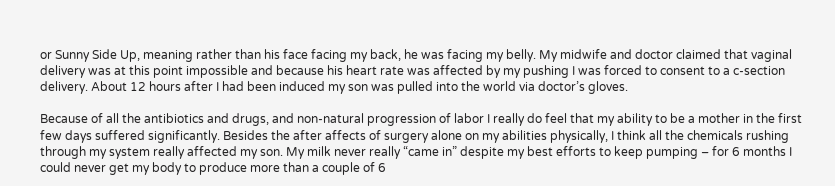or Sunny Side Up, meaning rather than his face facing my back, he was facing my belly. My midwife and doctor claimed that vaginal delivery was at this point impossible and because his heart rate was affected by my pushing I was forced to consent to a c-section delivery. About 12 hours after I had been induced my son was pulled into the world via doctor’s gloves.

Because of all the antibiotics and drugs, and non-natural progression of labor I really do feel that my ability to be a mother in the first few days suffered significantly. Besides the after affects of surgery alone on my abilities physically, I think all the chemicals rushing through my system really affected my son. My milk never really “came in” despite my best efforts to keep pumping – for 6 months I could never get my body to produce more than a couple of 6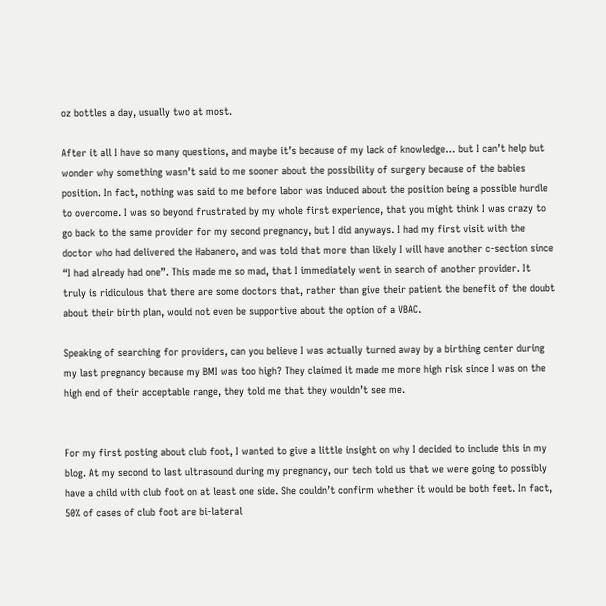oz bottles a day, usually two at most.

After it all I have so many questions, and maybe it’s because of my lack of knowledge… but I can’t help but wonder why something wasn’t said to me sooner about the possibility of surgery because of the babies position. In fact, nothing was said to me before labor was induced about the position being a possible hurdle to overcome. I was so beyond frustrated by my whole first experience, that you might think I was crazy to go back to the same provider for my second pregnancy, but I did anyways. I had my first visit with the doctor who had delivered the Habanero, and was told that more than likely I will have another c-section since “I had already had one”. This made me so mad, that I immediately went in search of another provider. It truly is ridiculous that there are some doctors that, rather than give their patient the benefit of the doubt about their birth plan, would not even be supportive about the option of a VBAC.

Speaking of searching for providers, can you believe I was actually turned away by a birthing center during my last pregnancy because my BMI was too high? They claimed it made me more high risk since I was on the high end of their acceptable range, they told me that they wouldn’t see me.


For my first posting about club foot, I wanted to give a little insight on why I decided to include this in my blog. At my second to last ultrasound during my pregnancy, our tech told us that we were going to possibly have a child with club foot on at least one side. She couldn’t confirm whether it would be both feet. In fact, 50% of cases of club foot are bi-lateral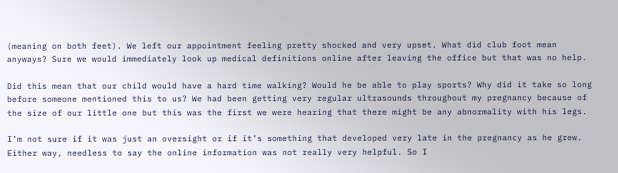(meaning on both feet). We left our appointment feeling pretty shocked and very upset. What did club foot mean anyways? Sure we would immediately look up medical definitions online after leaving the office but that was no help.

Did this mean that our child would have a hard time walking? Would he be able to play sports? Why did it take so long before someone mentioned this to us? We had been getting very regular ultrasounds throughout my pregnancy because of the size of our little one but this was the first we were hearing that there might be any abnormality with his legs.

I’m not sure if it was just an oversight or if it’s something that developed very late in the pregnancy as he grew. Either way, needless to say the online information was not really very helpful. So I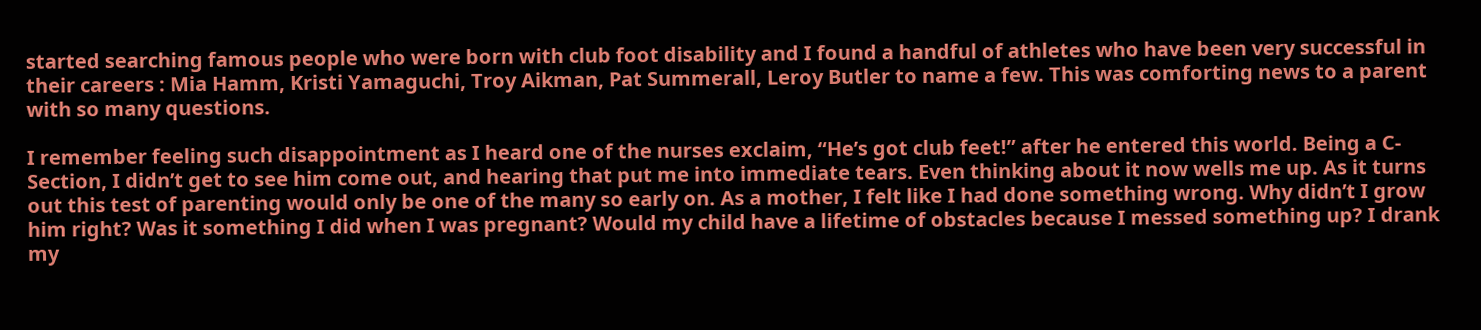started searching famous people who were born with club foot disability and I found a handful of athletes who have been very successful in their careers : Mia Hamm, Kristi Yamaguchi, Troy Aikman, Pat Summerall, Leroy Butler to name a few. This was comforting news to a parent with so many questions.

I remember feeling such disappointment as I heard one of the nurses exclaim, “He’s got club feet!” after he entered this world. Being a C-Section, I didn’t get to see him come out, and hearing that put me into immediate tears. Even thinking about it now wells me up. As it turns out this test of parenting would only be one of the many so early on. As a mother, I felt like I had done something wrong. Why didn’t I grow him right? Was it something I did when I was pregnant? Would my child have a lifetime of obstacles because I messed something up? I drank my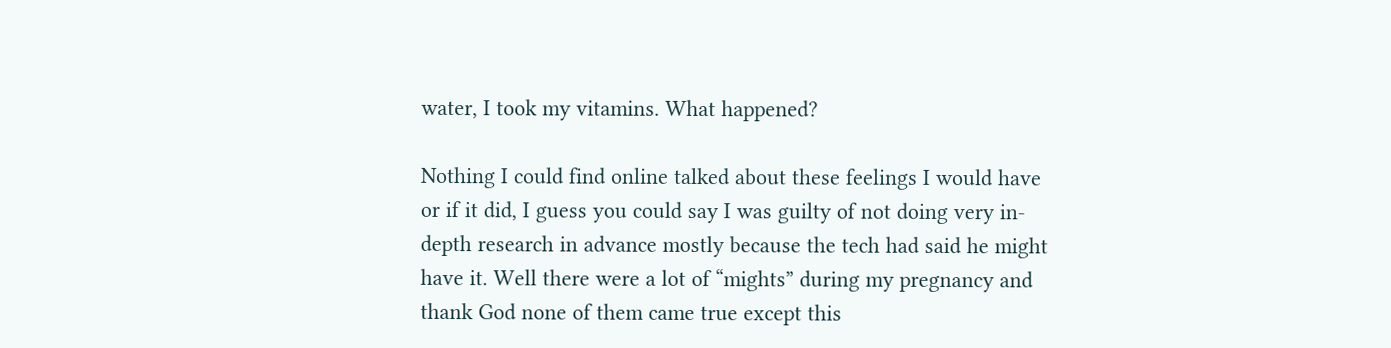water, I took my vitamins. What happened?

Nothing I could find online talked about these feelings I would have or if it did, I guess you could say I was guilty of not doing very in-depth research in advance mostly because the tech had said he might have it. Well there were a lot of “mights” during my pregnancy and thank God none of them came true except this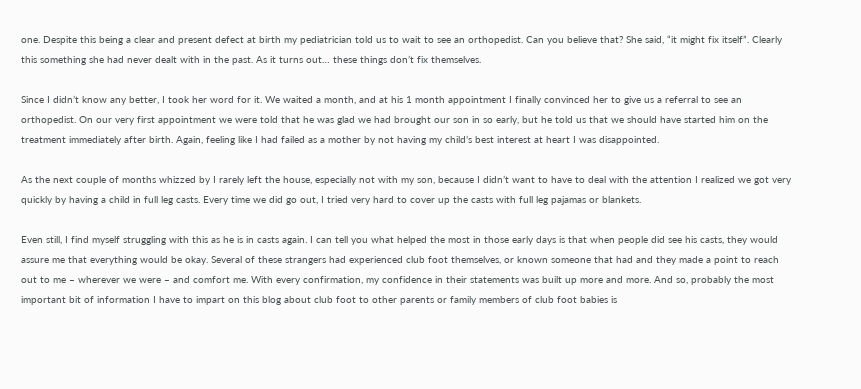one. Despite this being a clear and present defect at birth my pediatrician told us to wait to see an orthopedist. Can you believe that? She said, “it might fix itself”. Clearly this something she had never dealt with in the past. As it turns out… these things don’t fix themselves.

Since I didn’t know any better, I took her word for it. We waited a month, and at his 1 month appointment I finally convinced her to give us a referral to see an orthopedist. On our very first appointment we were told that he was glad we had brought our son in so early, but he told us that we should have started him on the treatment immediately after birth. Again, feeling like I had failed as a mother by not having my child’s best interest at heart I was disappointed.

As the next couple of months whizzed by I rarely left the house, especially not with my son, because I didn’t want to have to deal with the attention I realized we got very quickly by having a child in full leg casts. Every time we did go out, I tried very hard to cover up the casts with full leg pajamas or blankets.

Even still, I find myself struggling with this as he is in casts again. I can tell you what helped the most in those early days is that when people did see his casts, they would assure me that everything would be okay. Several of these strangers had experienced club foot themselves, or known someone that had and they made a point to reach out to me – wherever we were – and comfort me. With every confirmation, my confidence in their statements was built up more and more. And so, probably the most important bit of information I have to impart on this blog about club foot to other parents or family members of club foot babies is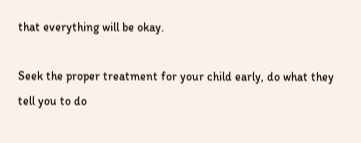that everything will be okay.

Seek the proper treatment for your child early, do what they tell you to do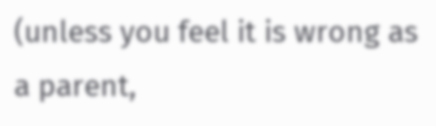(unless you feel it is wrong as a parent,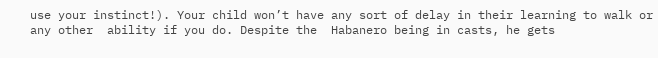use your instinct!). Your child won’t have any sort of delay in their learning to walk or any other  ability if you do. Despite the  Habanero being in casts, he gets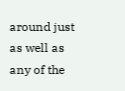around just as well as any of the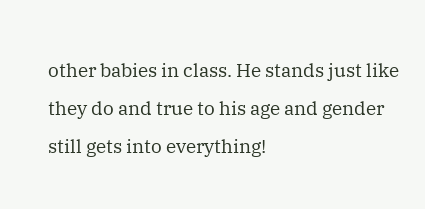other babies in class. He stands just like they do and true to his age and gender still gets into everything!